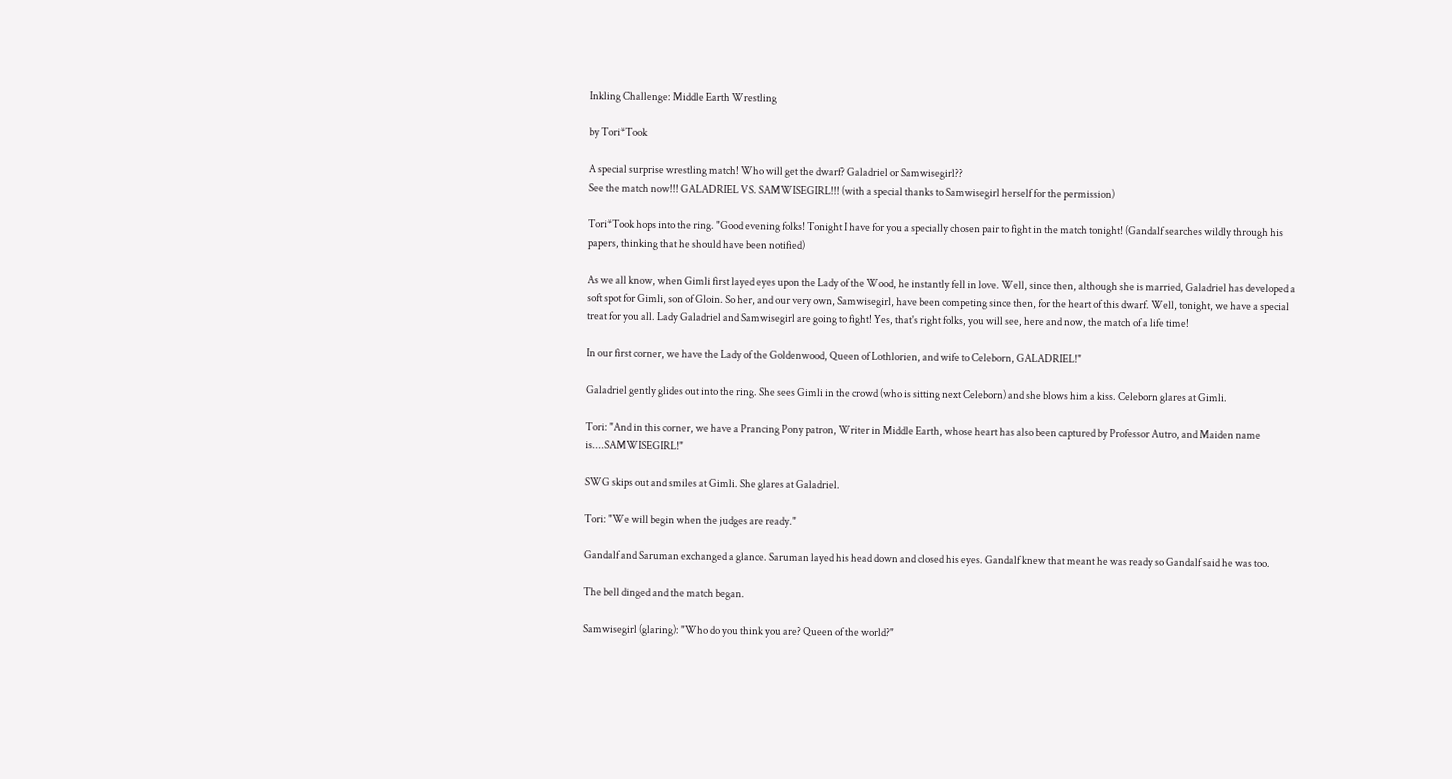Inkling Challenge: Middle Earth Wrestling

by Tori*Took

A special surprise wrestling match! Who will get the dwarf? Galadriel or Samwisegirl??
See the match now!!! GALADRIEL VS. SAMWISEGIRL!!! (with a special thanks to Samwisegirl herself for the permission)

Tori*Took hops into the ring. "Good evening folks! Tonight I have for you a specially chosen pair to fight in the match tonight! (Gandalf searches wildly through his papers, thinking that he should have been notified)

As we all know, when Gimli first layed eyes upon the Lady of the Wood, he instantly fell in love. Well, since then, although she is married, Galadriel has developed a soft spot for Gimli, son of Gloin. So her, and our very own, Samwisegirl, have been competing since then, for the heart of this dwarf. Well, tonight, we have a special treat for you all. Lady Galadriel and Samwisegirl are going to fight! Yes, that's right folks, you will see, here and now, the match of a life time!

In our first corner, we have the Lady of the Goldenwood, Queen of Lothlorien, and wife to Celeborn, GALADRIEL!"

Galadriel gently glides out into the ring. She sees Gimli in the crowd (who is sitting next Celeborn) and she blows him a kiss. Celeborn glares at Gimli.

Tori: "And in this corner, we have a Prancing Pony patron, Writer in Middle Earth, whose heart has also been captured by Professor Autro, and Maiden name is....SAMWISEGIRL!"

SWG skips out and smiles at Gimli. She glares at Galadriel.

Tori: "We will begin when the judges are ready."

Gandalf and Saruman exchanged a glance. Saruman layed his head down and closed his eyes. Gandalf knew that meant he was ready so Gandalf said he was too.

The bell dinged and the match began.

Samwisegirl (glaring): "Who do you think you are? Queen of the world?"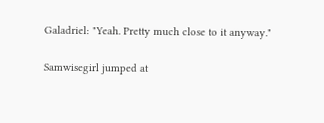Galadriel: "Yeah. Pretty much close to it anyway."

Samwisegirl jumped at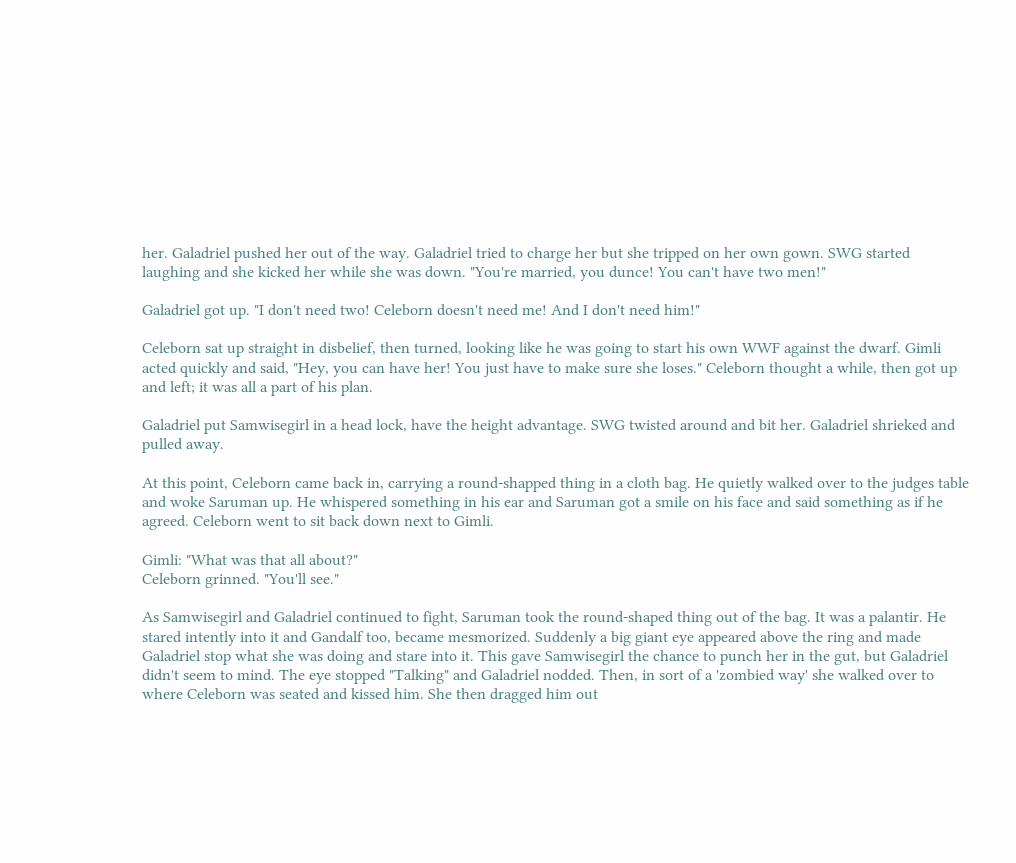her. Galadriel pushed her out of the way. Galadriel tried to charge her but she tripped on her own gown. SWG started laughing and she kicked her while she was down. "You're married, you dunce! You can't have two men!"

Galadriel got up. "I don't need two! Celeborn doesn't need me! And I don't need him!"

Celeborn sat up straight in disbelief, then turned, looking like he was going to start his own WWF against the dwarf. Gimli acted quickly and said, "Hey, you can have her! You just have to make sure she loses." Celeborn thought a while, then got up and left; it was all a part of his plan.

Galadriel put Samwisegirl in a head lock, have the height advantage. SWG twisted around and bit her. Galadriel shrieked and pulled away.

At this point, Celeborn came back in, carrying a round-shapped thing in a cloth bag. He quietly walked over to the judges table and woke Saruman up. He whispered something in his ear and Saruman got a smile on his face and said something as if he agreed. Celeborn went to sit back down next to Gimli.

Gimli: "What was that all about?"
Celeborn grinned. "You'll see."

As Samwisegirl and Galadriel continued to fight, Saruman took the round-shaped thing out of the bag. It was a palantir. He stared intently into it and Gandalf too, became mesmorized. Suddenly a big giant eye appeared above the ring and made Galadriel stop what she was doing and stare into it. This gave Samwisegirl the chance to punch her in the gut, but Galadriel didn't seem to mind. The eye stopped "Talking" and Galadriel nodded. Then, in sort of a 'zombied way' she walked over to where Celeborn was seated and kissed him. She then dragged him out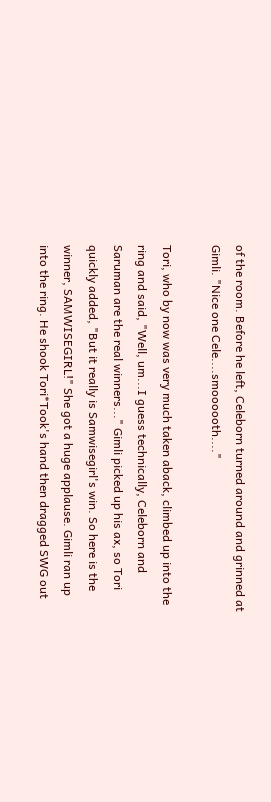of the room. Before he left, Celeborn turned around and grinned at Gimli. "Nice one Cele....smoooooth...."

Tori, who by now was very much taken aback, climbed up into the ring and said, "Well, um...I guess technically, Celeborn and Saruman are the real winners..." Gimli picked up his ax, so Tori quickly added, "But it really is Samwisegirl's win. So here is the winner, SAMWISEGIRL!" She got a huge applause. Gimli ran up into the ring. He shook Tori*Took's hand then dragged SWG out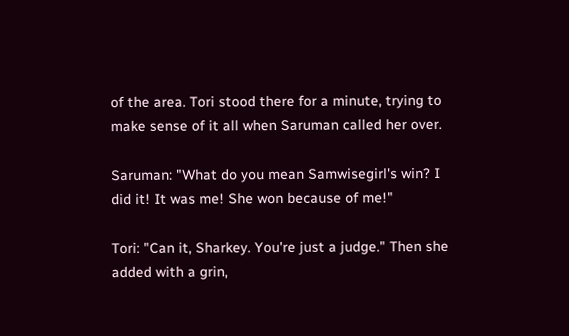of the area. Tori stood there for a minute, trying to make sense of it all when Saruman called her over.

Saruman: "What do you mean Samwisegirl's win? I did it! It was me! She won because of me!"

Tori: "Can it, Sharkey. You're just a judge." Then she added with a grin,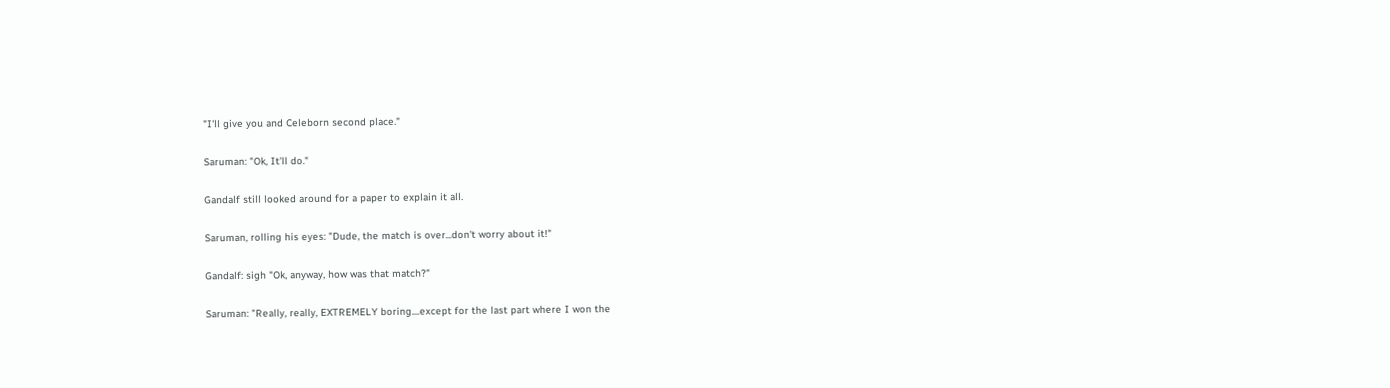"I'll give you and Celeborn second place."

Saruman: "Ok, It'll do."

Gandalf still looked around for a paper to explain it all.

Saruman, rolling his eyes: "Dude, the match is over...don't worry about it!"

Gandalf: sigh "Ok, anyway, how was that match?"

Saruman: "Really, really, EXTREMELY boring....except for the last part where I won the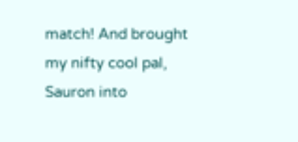match! And brought my nifty cool pal, Sauron into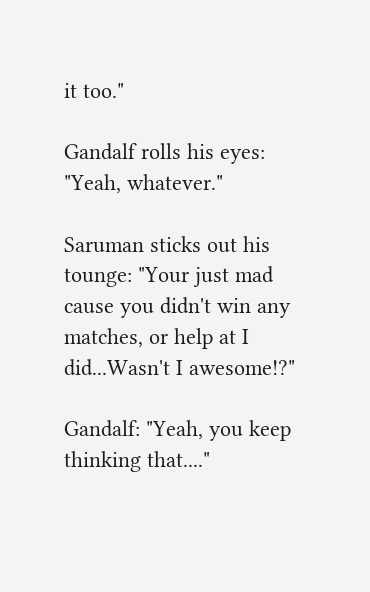it too."

Gandalf rolls his eyes: "Yeah, whatever."

Saruman sticks out his tounge: "Your just mad cause you didn't win any matches, or help at I did...Wasn't I awesome!?"

Gandalf: "Yeah, you keep thinking that...."